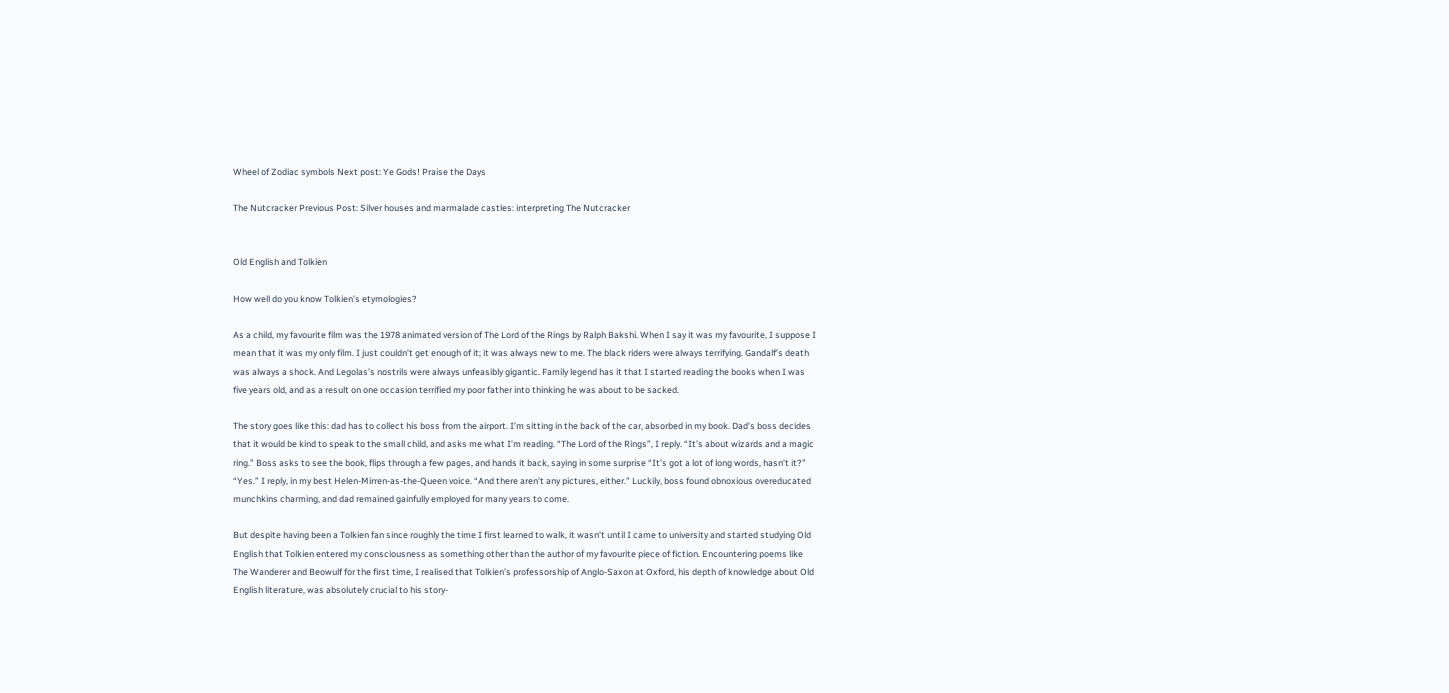Wheel of Zodiac symbols Next post: Ye Gods! Praise the Days

The Nutcracker Previous Post: Silver houses and marmalade castles: interpreting The Nutcracker


Old English and Tolkien

How well do you know Tolkien’s etymologies?

As a child, my favourite film was the 1978 animated version of The Lord of the Rings by Ralph Bakshi. When I say it was my favourite, I suppose I mean that it was my only film. I just couldn’t get enough of it; it was always new to me. The black riders were always terrifying. Gandalf’s death was always a shock. And Legolas’s nostrils were always unfeasibly gigantic. Family legend has it that I started reading the books when I was five years old, and as a result on one occasion terrified my poor father into thinking he was about to be sacked.

The story goes like this: dad has to collect his boss from the airport. I’m sitting in the back of the car, absorbed in my book. Dad’s boss decides that it would be kind to speak to the small child, and asks me what I’m reading. “The Lord of the Rings”, I reply. “It’s about wizards and a magic ring.” Boss asks to see the book, flips through a few pages, and hands it back, saying in some surprise “It’s got a lot of long words, hasn’t it?” “Yes.” I reply, in my best Helen-Mirren-as-the-Queen voice. “And there aren’t any pictures, either.” Luckily, boss found obnoxious overeducated munchkins charming, and dad remained gainfully employed for many years to come.

But despite having been a Tolkien fan since roughly the time I first learned to walk, it wasn’t until I came to university and started studying Old English that Tolkien entered my consciousness as something other than the author of my favourite piece of fiction. Encountering poems like The Wanderer and Beowulf for the first time, I realised that Tolkien’s professorship of Anglo-Saxon at Oxford, his depth of knowledge about Old English literature, was absolutely crucial to his story-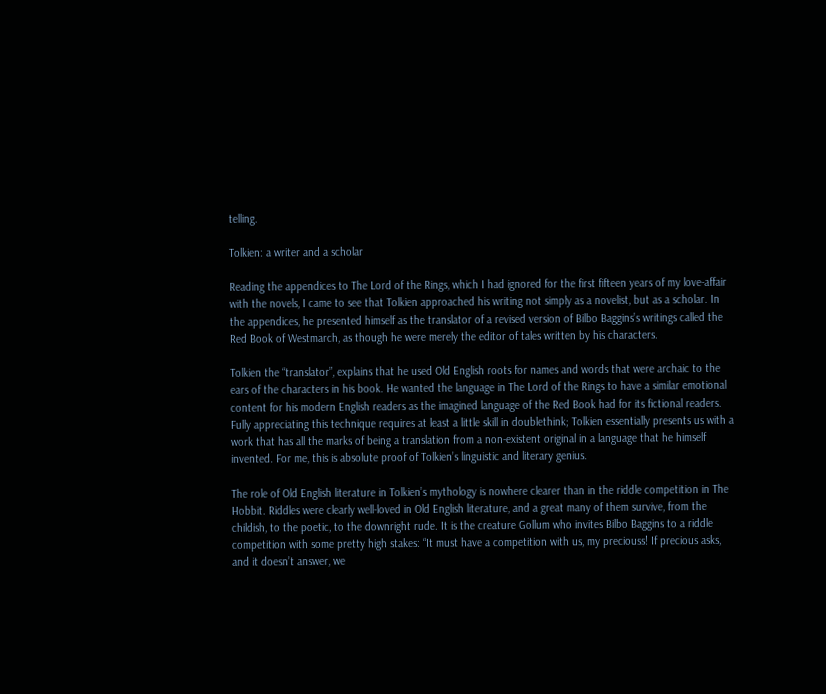telling.

Tolkien: a writer and a scholar

Reading the appendices to The Lord of the Rings, which I had ignored for the first fifteen years of my love-affair with the novels, I came to see that Tolkien approached his writing not simply as a novelist, but as a scholar. In the appendices, he presented himself as the translator of a revised version of Bilbo Baggins’s writings called the Red Book of Westmarch, as though he were merely the editor of tales written by his characters.

Tolkien the “translator”, explains that he used Old English roots for names and words that were archaic to the ears of the characters in his book. He wanted the language in The Lord of the Rings to have a similar emotional content for his modern English readers as the imagined language of the Red Book had for its fictional readers. Fully appreciating this technique requires at least a little skill in doublethink; Tolkien essentially presents us with a work that has all the marks of being a translation from a non-existent original in a language that he himself invented. For me, this is absolute proof of Tolkien’s linguistic and literary genius.

The role of Old English literature in Tolkien’s mythology is nowhere clearer than in the riddle competition in The Hobbit. Riddles were clearly well-loved in Old English literature, and a great many of them survive, from the childish, to the poetic, to the downright rude. It is the creature Gollum who invites Bilbo Baggins to a riddle competition with some pretty high stakes: “It must have a competition with us, my preciouss! If precious asks, and it doesn’t answer, we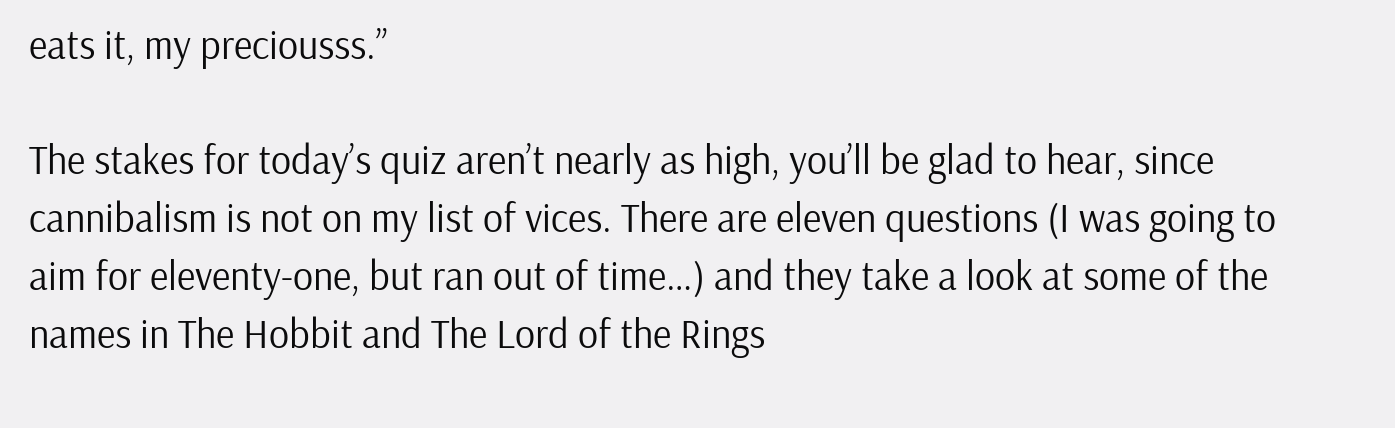eats it, my preciousss.”

The stakes for today’s quiz aren’t nearly as high, you’ll be glad to hear, since cannibalism is not on my list of vices. There are eleven questions (I was going to aim for eleventy-one, but ran out of time…) and they take a look at some of the names in The Hobbit and The Lord of the Rings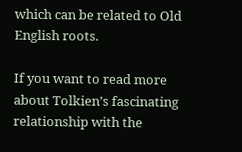which can be related to Old English roots.

If you want to read more about Tolkien’s fascinating relationship with the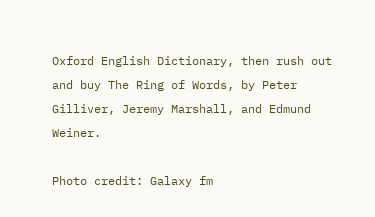Oxford English Dictionary, then rush out and buy The Ring of Words, by Peter Gilliver, Jeremy Marshall, and Edmund Weiner.

Photo credit: Galaxy fm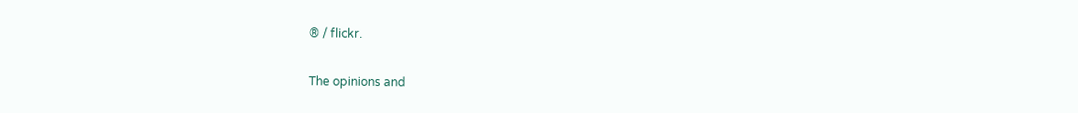® / flickr.

The opinions and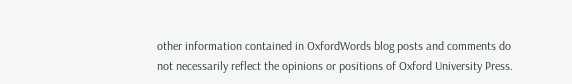other information contained in OxfordWords blog posts and comments do not necessarily reflect the opinions or positions of Oxford University Press.